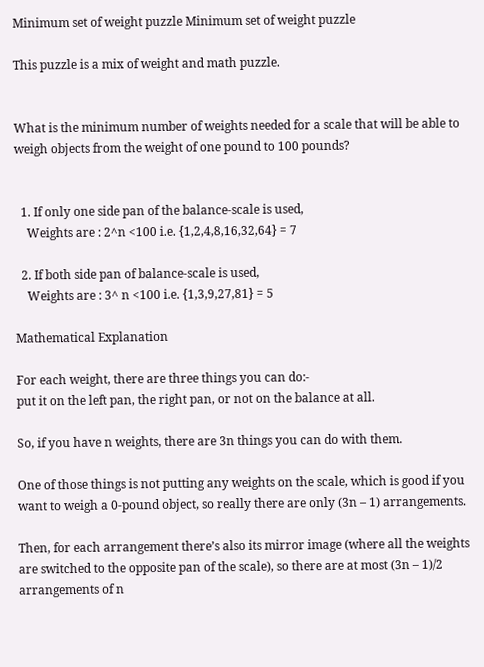Minimum set of weight puzzle Minimum set of weight puzzle

This puzzle is a mix of weight and math puzzle.


What is the minimum number of weights needed for a scale that will be able to weigh objects from the weight of one pound to 100 pounds?


  1. If only one side pan of the balance-scale is used,
    Weights are : 2^n <100 i.e. {1,2,4,8,16,32,64} = 7

  2. If both side pan of balance-scale is used,
    Weights are : 3^ n <100 i.e. {1,3,9,27,81} = 5

Mathematical Explanation

For each weight, there are three things you can do:-
put it on the left pan, the right pan, or not on the balance at all.

So, if you have n weights, there are 3n things you can do with them.

One of those things is not putting any weights on the scale, which is good if you want to weigh a 0-pound object, so really there are only (3n – 1) arrangements.

Then, for each arrangement there’s also its mirror image (where all the weights are switched to the opposite pan of the scale), so there are at most (3n – 1)/2 arrangements of n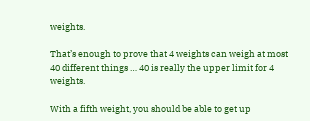weights.

That’s enough to prove that 4 weights can weigh at most 40 different things … 40 is really the upper limit for 4 weights.

With a fifth weight, you should be able to get up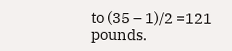to (35 – 1)/2 =121 pounds.